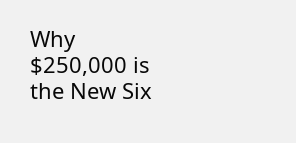Why $250,000 is the New Six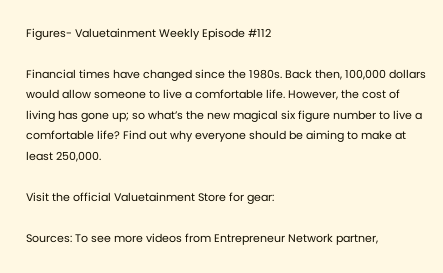Figures- Valuetainment Weekly Episode #112

Financial times have changed since the 1980s. Back then, 100,000 dollars would allow someone to live a comfortable life. However, the cost of living has gone up; so what’s the new magical six figure number to live a comfortable life? Find out why everyone should be aiming to make at least 250,000.

Visit the official Valuetainment Store for gear:

Sources: To see more videos from Entrepreneur Network partner,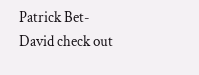Patrick Bet-David check out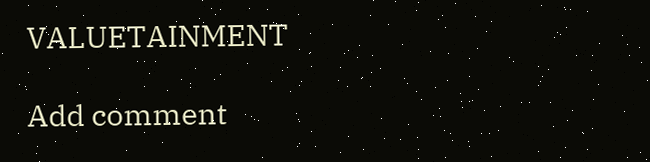VALUETAINMENT

Add comment